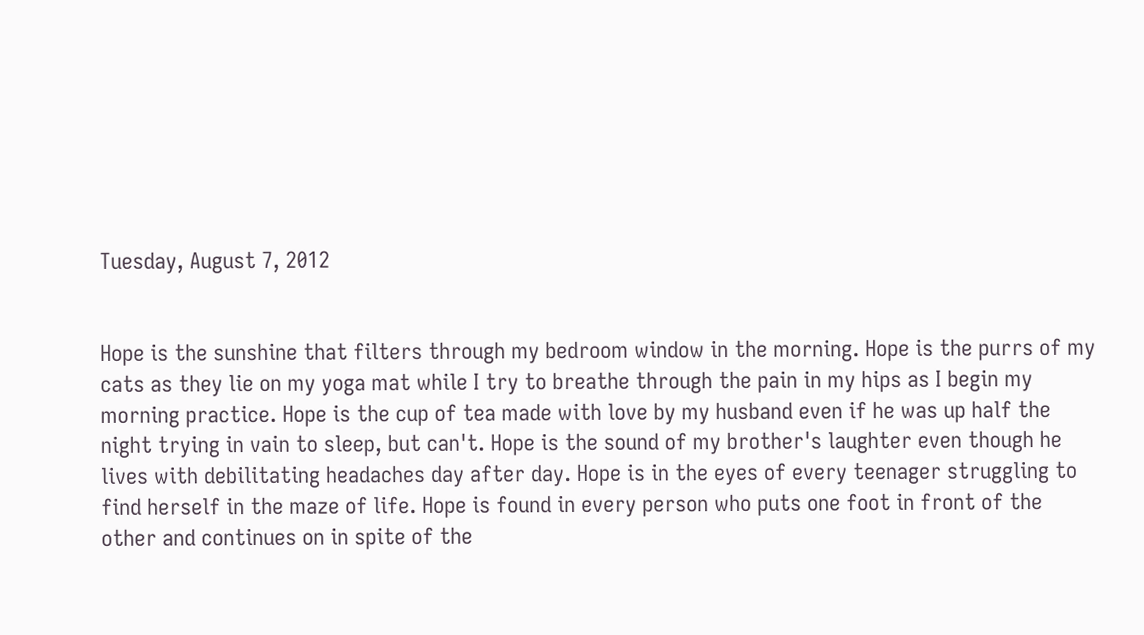Tuesday, August 7, 2012


Hope is the sunshine that filters through my bedroom window in the morning. Hope is the purrs of my cats as they lie on my yoga mat while I try to breathe through the pain in my hips as I begin my morning practice. Hope is the cup of tea made with love by my husband even if he was up half the night trying in vain to sleep, but can't. Hope is the sound of my brother's laughter even though he lives with debilitating headaches day after day. Hope is in the eyes of every teenager struggling to find herself in the maze of life. Hope is found in every person who puts one foot in front of the other and continues on in spite of the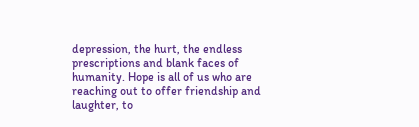depression, the hurt, the endless prescriptions and blank faces of humanity. Hope is all of us who are reaching out to offer friendship and laughter, to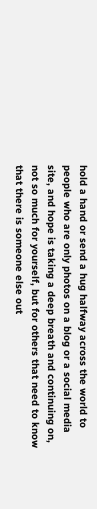hold a hand or send a hug halfway across the world to people who are only photos on a blog or a social media site, and hope is taking a deep breath and continuing on, not so much for yourself, but for others that need to know that there is someone else out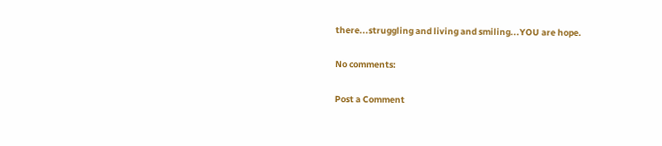there...struggling and living and smiling...YOU are hope.

No comments:

Post a Comment